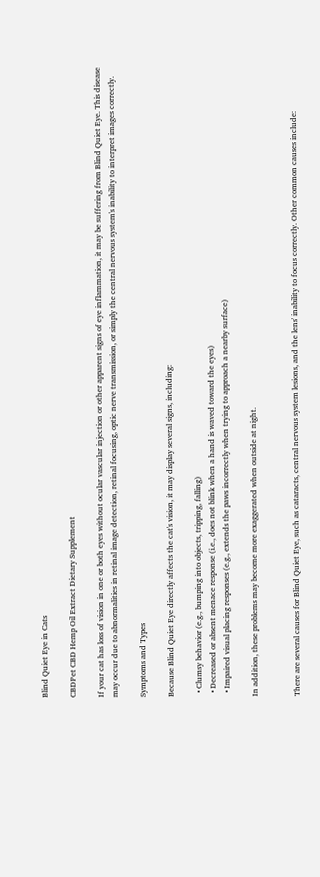Blind Quiet Eye in Cats

CBDPet CBD Hemp Oil Extract Dietary Supplement

If your cat has loss of vision in one or both eyes without ocular vascular injection or other apparent signs of eye inflammation, it may be suffering from Blind Quiet Eye. This disease may occur due to abnormalities in retinal image detection, retinal focusing, optic nerve transmission, or simply the central nervous system's inability to interpret images correctly.

Symptoms and Types

Because Blind Quiet Eye directly affects the cat's vision, it may display several signs, including:

  • Clumsy behavior (e.g., bumping into objects, tripping, falling)
  • Decreased or absent menace response (i.e., does not blink when a hand is waved toward the eyes)
  • Impaired visual placing responses (e.g., extends the paws incorrectly when trying to approach a nearby surface)

In addition, these problems may become more exaggerated when outside at night.


There are several causes for Blind Quiet Eye, such as cataracts, central nervous system lesions, and the lens' inability to focus correctly. Other common causes include: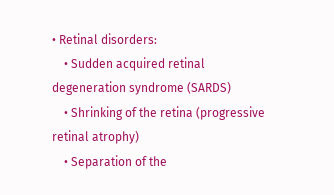• Retinal disorders:
    • Sudden acquired retinal degeneration syndrome (SARDS)
    • Shrinking of the retina (progressive retinal atrophy)
    • Separation of the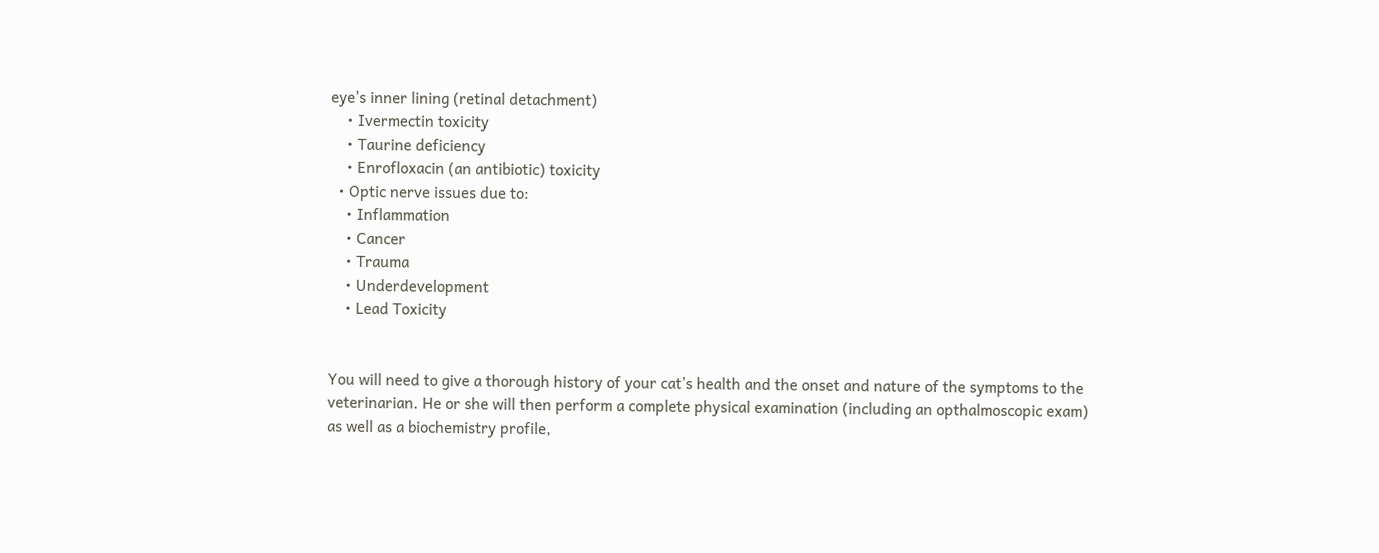eye's inner lining (retinal detachment)
    • Ivermectin toxicity
    • Taurine deficiency
    • Enrofloxacin (an antibiotic) toxicity
  • Optic nerve issues due to:
    • Inflammation
    • Cancer
    • Trauma
    • Underdevelopment
    • Lead Toxicity


You will need to give a thorough history of your cat’s health and the onset and nature of the symptoms to the veterinarian. He or she will then perform a complete physical examination (including an opthalmoscopic exam) as well as a biochemistry profile,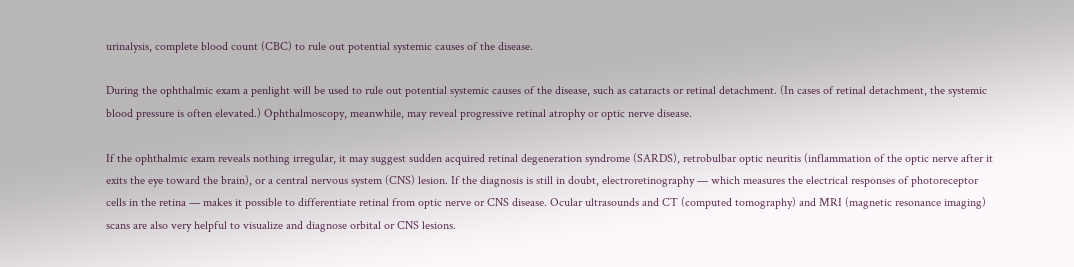urinalysis, complete blood count (CBC) to rule out potential systemic causes of the disease.

During the ophthalmic exam a penlight will be used to rule out potential systemic causes of the disease, such as cataracts or retinal detachment. (In cases of retinal detachment, the systemic blood pressure is often elevated.) Ophthalmoscopy, meanwhile, may reveal progressive retinal atrophy or optic nerve disease.

If the ophthalmic exam reveals nothing irregular, it may suggest sudden acquired retinal degeneration syndrome (SARDS), retrobulbar optic neuritis (inflammation of the optic nerve after it exits the eye toward the brain), or a central nervous system (CNS) lesion. If the diagnosis is still in doubt, electroretinography — which measures the electrical responses of photoreceptor cells in the retina — makes it possible to differentiate retinal from optic nerve or CNS disease. Ocular ultrasounds and CT (computed tomography) and MRI (magnetic resonance imaging) scans are also very helpful to visualize and diagnose orbital or CNS lesions.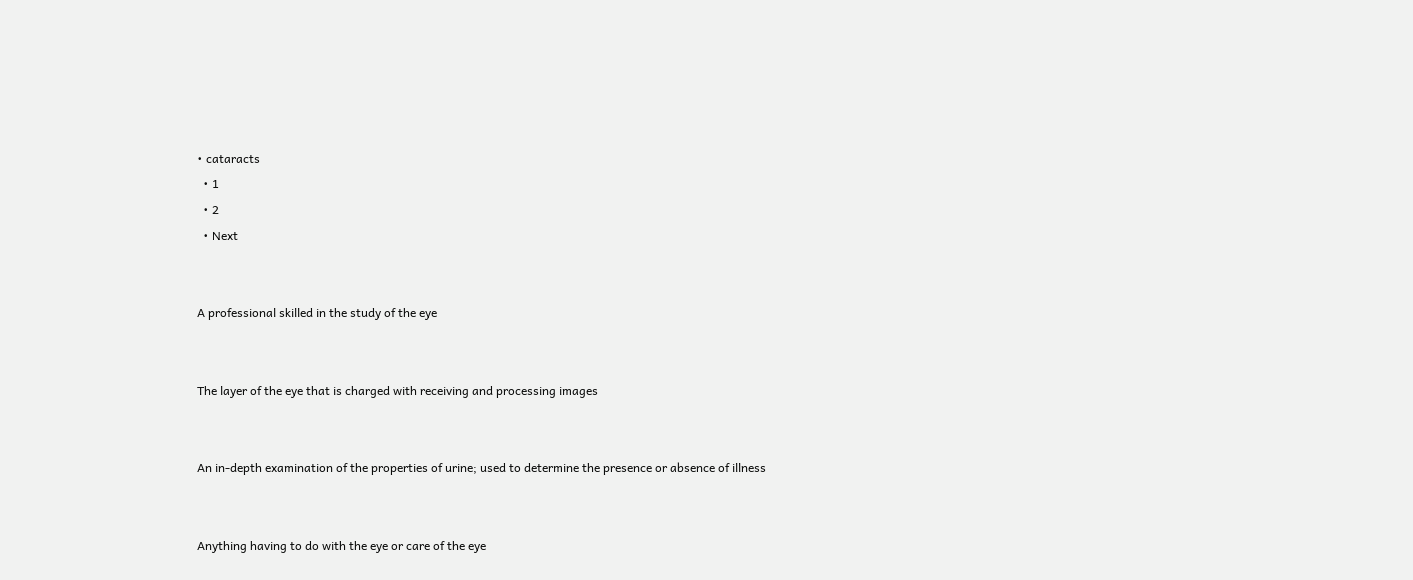• cataracts
  • 1
  • 2
  • Next


A professional skilled in the study of the eye


The layer of the eye that is charged with receiving and processing images


An in-depth examination of the properties of urine; used to determine the presence or absence of illness


Anything having to do with the eye or care of the eye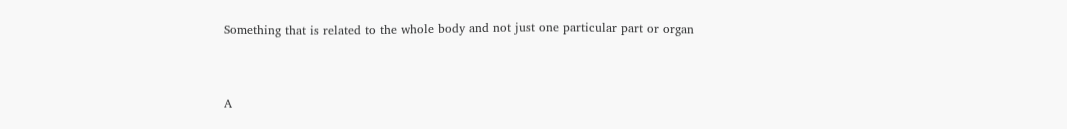Something that is related to the whole body and not just one particular part or organ


A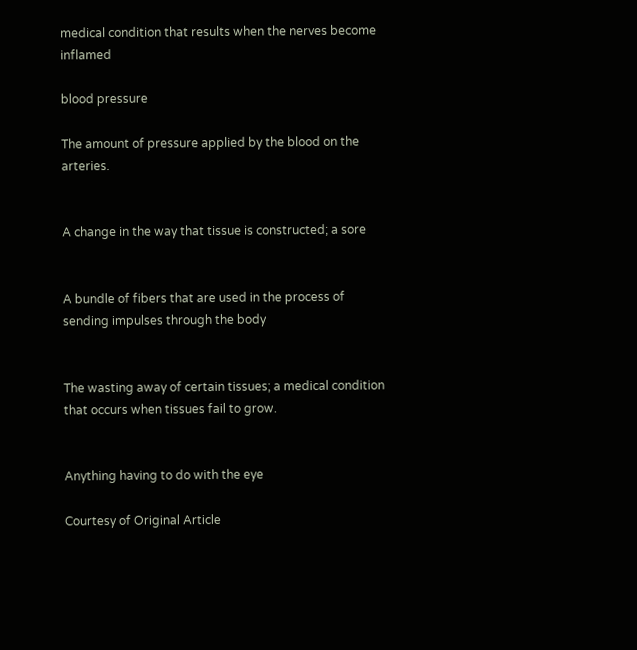medical condition that results when the nerves become inflamed

blood pressure

The amount of pressure applied by the blood on the arteries.


A change in the way that tissue is constructed; a sore


A bundle of fibers that are used in the process of sending impulses through the body


The wasting away of certain tissues; a medical condition that occurs when tissues fail to grow.


Anything having to do with the eye

Courtesy of Original Article